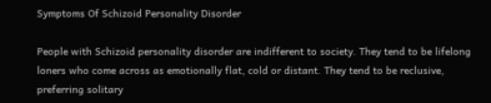Symptoms Of Schizoid Personality Disorder

People with Schizoid personality disorder are indifferent to society. They tend to be lifelong loners who come across as emotionally flat, cold or distant. They tend to be reclusive, preferring solitary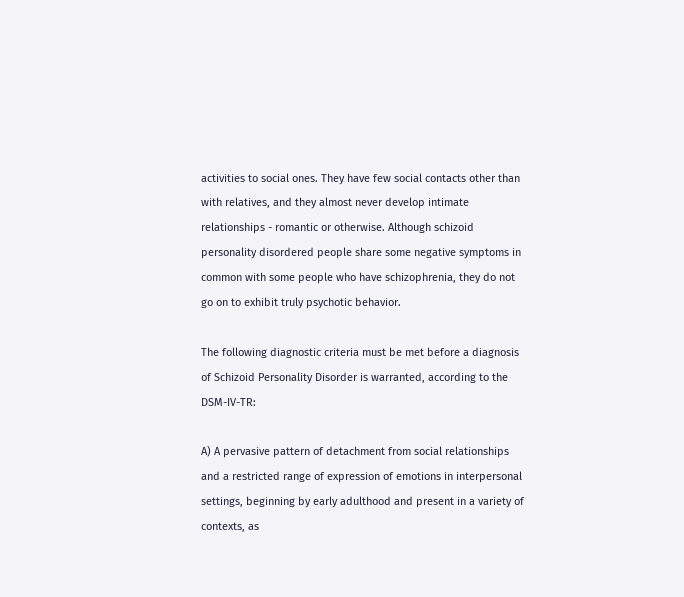activities to social ones. They have few social contacts other than with relatives, and they almost never develop intimate relationships - romantic or otherwise. Although schizoid personality disordered people share some negative symptoms in common with some people who have schizophrenia, they do not go on to exhibit truly psychotic behavior.

The following diagnostic criteria must be met before a diagnosis of Schizoid Personality Disorder is warranted, according to the DSM-IV-TR:

A) A pervasive pattern of detachment from social relationships and a restricted range of expression of emotions in interpersonal settings, beginning by early adulthood and present in a variety of contexts, as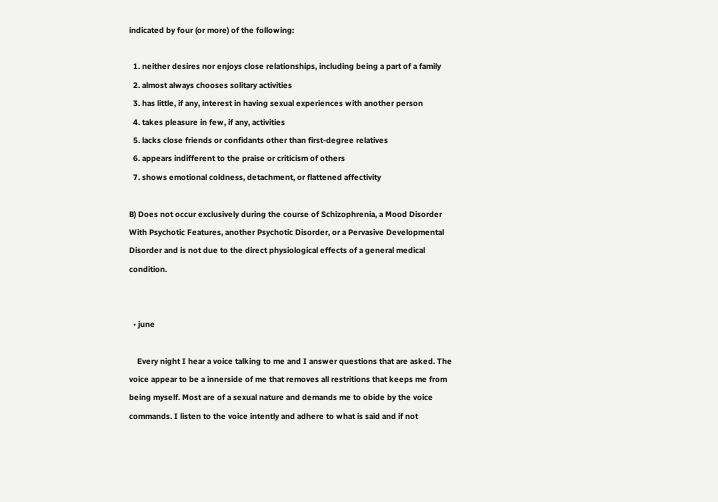indicated by four (or more) of the following:

  1. neither desires nor enjoys close relationships, including being a part of a family
  2. almost always chooses solitary activities
  3. has little, if any, interest in having sexual experiences with another person
  4. takes pleasure in few, if any, activities
  5. lacks close friends or confidants other than first-degree relatives
  6. appears indifferent to the praise or criticism of others
  7. shows emotional coldness, detachment, or flattened affectivity

B) Does not occur exclusively during the course of Schizophrenia, a Mood Disorder With Psychotic Features, another Psychotic Disorder, or a Pervasive Developmental Disorder and is not due to the direct physiological effects of a general medical condition.


  • june

    Every night I hear a voice talking to me and I answer questions that are asked. The voice appear to be a innerside of me that removes all restritions that keeps me from being myself. Most are of a sexual nature and demands me to obide by the voice commands. I listen to the voice intently and adhere to what is said and if not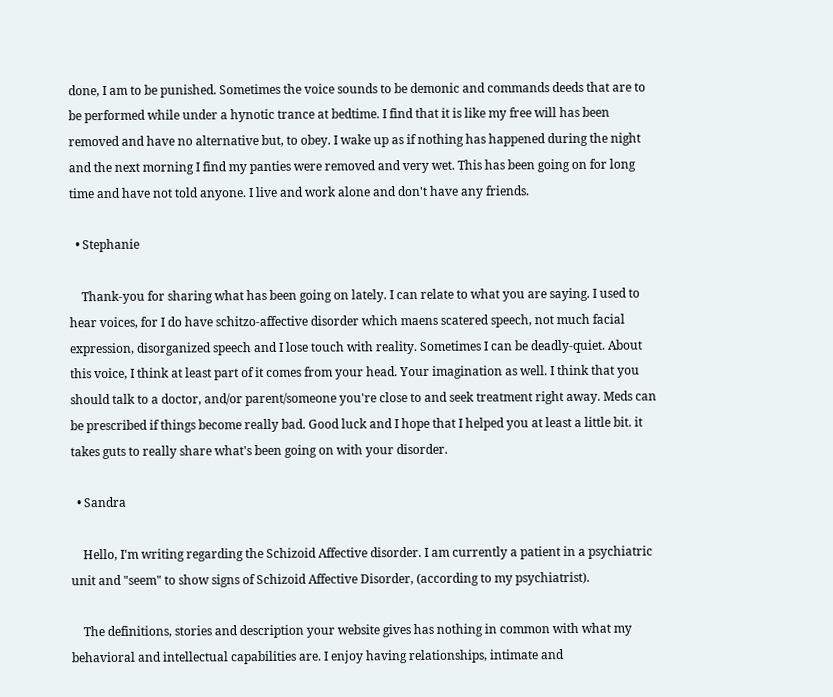done, I am to be punished. Sometimes the voice sounds to be demonic and commands deeds that are to be performed while under a hynotic trance at bedtime. I find that it is like my free will has been removed and have no alternative but, to obey. I wake up as if nothing has happened during the night and the next morning I find my panties were removed and very wet. This has been going on for long time and have not told anyone. I live and work alone and don't have any friends.

  • Stephanie

    Thank-you for sharing what has been going on lately. I can relate to what you are saying. I used to hear voices, for I do have schitzo-affective disorder which maens scatered speech, not much facial expression, disorganized speech and I lose touch with reality. Sometimes I can be deadly-quiet. About this voice, I think at least part of it comes from your head. Your imagination as well. I think that you should talk to a doctor, and/or parent/someone you're close to and seek treatment right away. Meds can be prescribed if things become really bad. Good luck and I hope that I helped you at least a little bit. it takes guts to really share what's been going on with your disorder.

  • Sandra

    Hello, I'm writing regarding the Schizoid Affective disorder. I am currently a patient in a psychiatric unit and "seem" to show signs of Schizoid Affective Disorder, (according to my psychiatrist).

    The definitions, stories and description your website gives has nothing in common with what my behavioral and intellectual capabilities are. I enjoy having relationships, intimate and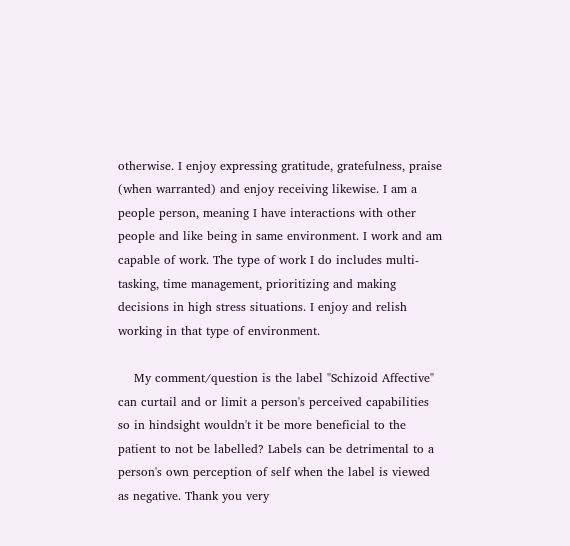otherwise. I enjoy expressing gratitude, gratefulness, praise (when warranted) and enjoy receiving likewise. I am a people person, meaning I have interactions with other people and like being in same environment. I work and am capable of work. The type of work I do includes multi-tasking, time management, prioritizing and making decisions in high stress situations. I enjoy and relish working in that type of environment.

    My comment/question is the label "Schizoid Affective" can curtail and or limit a person's perceived capabilities so in hindsight wouldn't it be more beneficial to the patient to not be labelled? Labels can be detrimental to a person's own perception of self when the label is viewed as negative. Thank you very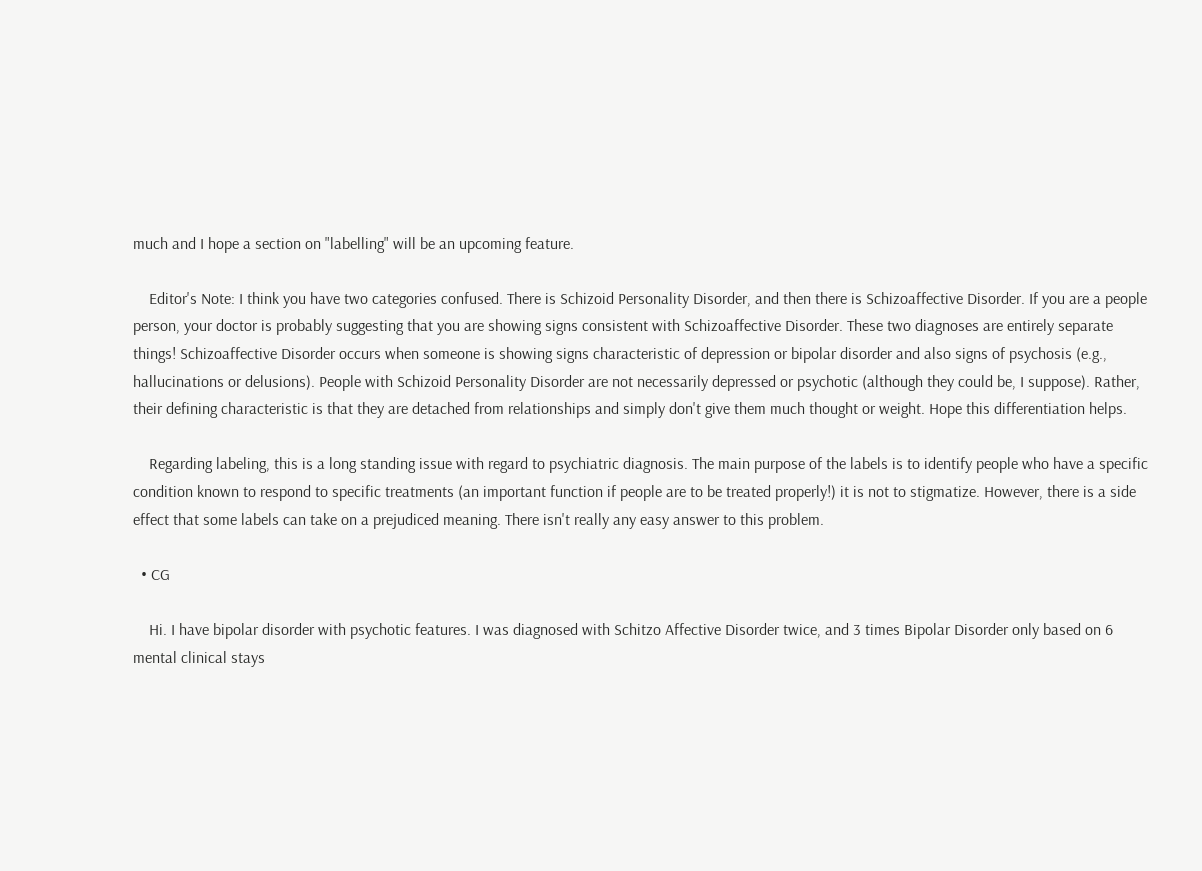much and I hope a section on "labelling" will be an upcoming feature.

    Editor's Note: I think you have two categories confused. There is Schizoid Personality Disorder, and then there is Schizoaffective Disorder. If you are a people person, your doctor is probably suggesting that you are showing signs consistent with Schizoaffective Disorder. These two diagnoses are entirely separate things! Schizoaffective Disorder occurs when someone is showing signs characteristic of depression or bipolar disorder and also signs of psychosis (e.g., hallucinations or delusions). People with Schizoid Personality Disorder are not necessarily depressed or psychotic (although they could be, I suppose). Rather, their defining characteristic is that they are detached from relationships and simply don't give them much thought or weight. Hope this differentiation helps.

    Regarding labeling, this is a long standing issue with regard to psychiatric diagnosis. The main purpose of the labels is to identify people who have a specific condition known to respond to specific treatments (an important function if people are to be treated properly!) it is not to stigmatize. However, there is a side effect that some labels can take on a prejudiced meaning. There isn't really any easy answer to this problem.

  • CG

    Hi. I have bipolar disorder with psychotic features. I was diagnosed with Schitzo Affective Disorder twice, and 3 times Bipolar Disorder only based on 6 mental clinical stays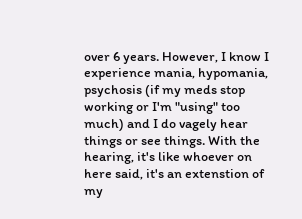over 6 years. However, I know I experience mania, hypomania, psychosis (if my meds stop working or I'm "using" too much) and I do vagely hear things or see things. With the hearing, it's like whoever on here said, it's an extenstion of my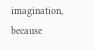imagination, because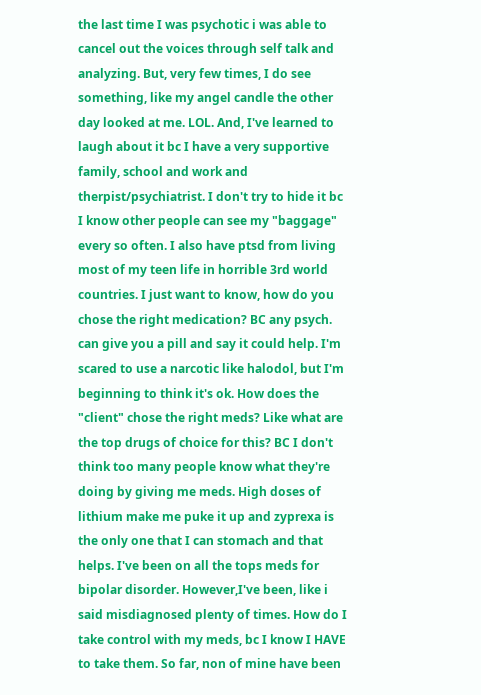the last time I was psychotic i was able to cancel out the voices through self talk and analyzing. But, very few times, I do see something, like my angel candle the other day looked at me. LOL. And, I've learned to laugh about it bc I have a very supportive family, school and work and therpist/psychiatrist. I don't try to hide it bc I know other people can see my "baggage" every so often. I also have ptsd from living most of my teen life in horrible 3rd world countries. I just want to know, how do you chose the right medication? BC any psych. can give you a pill and say it could help. I'm scared to use a narcotic like halodol, but I'm beginning to think it's ok. How does the "client" chose the right meds? Like what are the top drugs of choice for this? BC I don't think too many people know what they're doing by giving me meds. High doses of lithium make me puke it up and zyprexa is the only one that I can stomach and that helps. I've been on all the tops meds for bipolar disorder. However,I've been, like i said misdiagnosed plenty of times. How do I take control with my meds, bc I know I HAVE to take them. So far, non of mine have been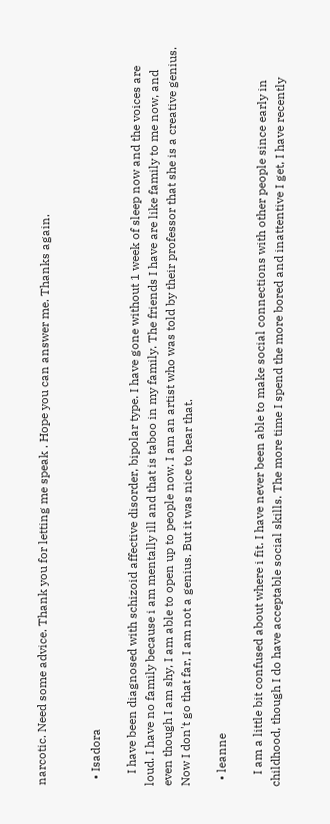narcotic. Need some advice. Thank you for letting me speak . Hope you can answer me. Thanks again.


  • Isadora

    I have been diagnosed with schizoid affective disorder, bipolar type. I have gone without 1 week of sleep now and the voices are loud. I have no family because i am mentally ill and that is taboo in my family. The friends I have are like family to me now, and even though I am shy, I am able to open up to people now. I am an artist who was told by their professor that she is a creative genius. Now I don't go that far, I am not a genius. But it was nice to hear that.

  • leanne

    I am a little bit confused about where i fit. I have never been able to make social connections with other people since early in childhood, though I do have acceptable social skills. The more time I spend the more bored and inattentive I get, I have recently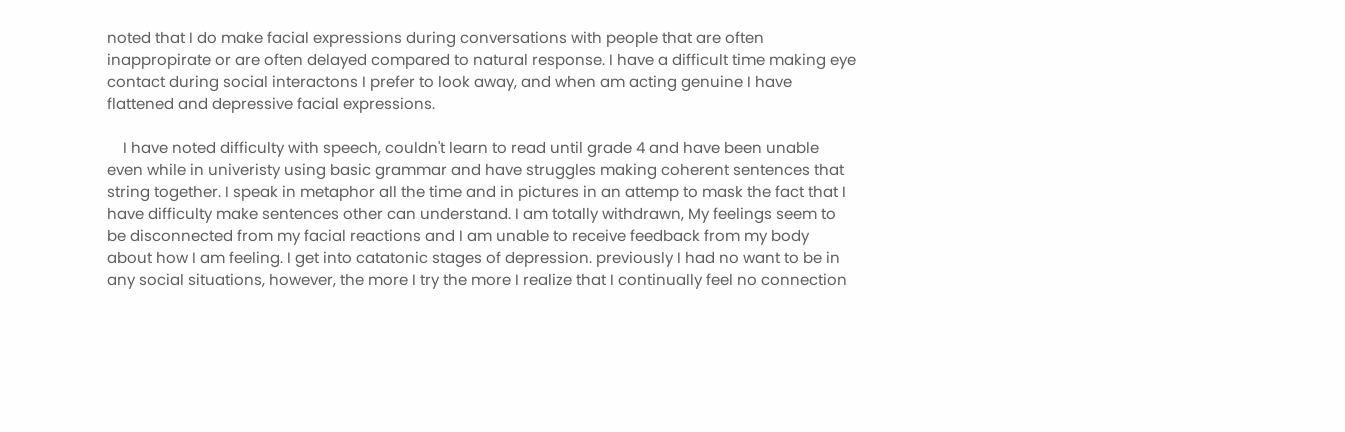noted that I do make facial expressions during conversations with people that are often inappropirate or are often delayed compared to natural response. I have a difficult time making eye contact during social interactons I prefer to look away, and when am acting genuine I have flattened and depressive facial expressions.

    I have noted difficulty with speech, couldn't learn to read until grade 4 and have been unable even while in univeristy using basic grammar and have struggles making coherent sentences that string together. I speak in metaphor all the time and in pictures in an attemp to mask the fact that I have difficulty make sentences other can understand. I am totally withdrawn, My feelings seem to be disconnected from my facial reactions and I am unable to receive feedback from my body about how I am feeling. I get into catatonic stages of depression. previously I had no want to be in any social situations, however, the more I try the more I realize that I continually feel no connection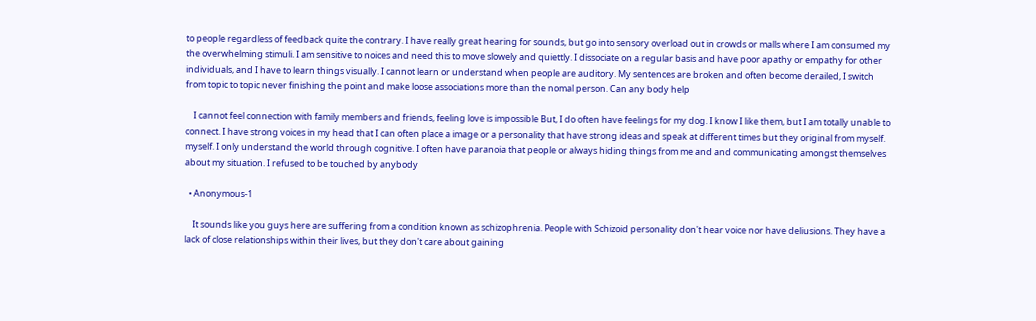to people regardless of feedback quite the contrary. I have really great hearing for sounds, but go into sensory overload out in crowds or malls where I am consumed my the overwhelming stimuli. I am sensitive to noices and need this to move slowely and quiettly. I dissociate on a regular basis and have poor apathy or empathy for other individuals, and I have to learn things visually. I cannot learn or understand when people are auditory. My sentences are broken and often become derailed, I switch from topic to topic never finishing the point and make loose associations more than the nomal person. Can any body help

    I cannot feel connection with family members and friends, feeling love is impossible But, I do often have feelings for my dog. I know I like them, but I am totally unable to connect. I have strong voices in my head that I can often place a image or a personality that have strong ideas and speak at different times but they original from myself. myself. I only understand the world through cognitive. I often have paranoia that people or always hiding things from me and and communicating amongst themselves about my situation. I refused to be touched by anybody

  • Anonymous-1

    It sounds like you guys here are suffering from a condition known as schizophrenia. People with Schizoid personality don't hear voice nor have deliusions. They have a lack of close relationships within their lives, but they don't care about gaining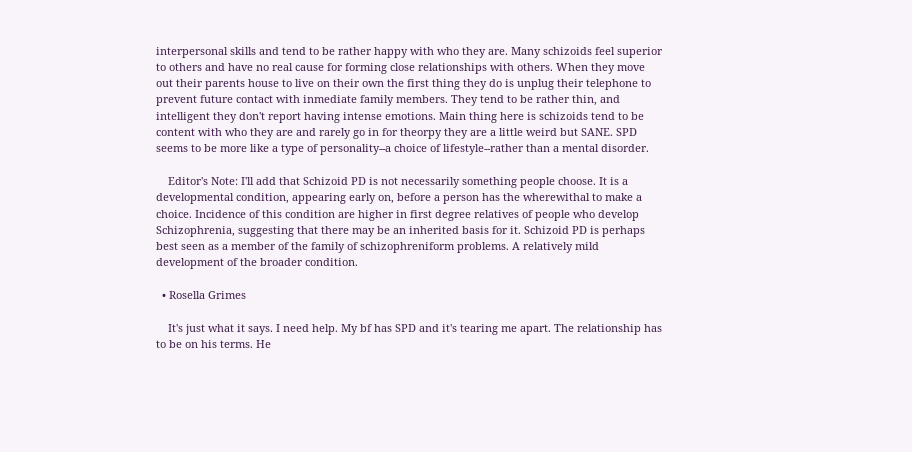interpersonal skills and tend to be rather happy with who they are. Many schizoids feel superior to others and have no real cause for forming close relationships with others. When they move out their parents house to live on their own the first thing they do is unplug their telephone to prevent future contact with inmediate family members. They tend to be rather thin, and intelligent they don't report having intense emotions. Main thing here is schizoids tend to be content with who they are and rarely go in for theorpy they are a little weird but SANE. SPD seems to be more like a type of personality--a choice of lifestyle--rather than a mental disorder.

    Editor's Note: I'll add that Schizoid PD is not necessarily something people choose. It is a developmental condition, appearing early on, before a person has the wherewithal to make a choice. Incidence of this condition are higher in first degree relatives of people who develop Schizophrenia, suggesting that there may be an inherited basis for it. Schizoid PD is perhaps best seen as a member of the family of schizophreniform problems. A relatively mild development of the broader condition.

  • Rosella Grimes

    It's just what it says. I need help. My bf has SPD and it's tearing me apart. The relationship has to be on his terms. He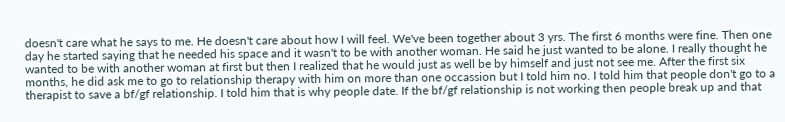doesn't care what he says to me. He doesn't care about how I will feel. We've been together about 3 yrs. The first 6 months were fine. Then one day he started saying that he needed his space and it wasn't to be with another woman. He said he just wanted to be alone. I really thought he wanted to be with another woman at first but then I realized that he would just as well be by himself and just not see me. After the first six months, he did ask me to go to relationship therapy with him on more than one occassion but I told him no. I told him that people don't go to a therapist to save a bf/gf relationship. I told him that is why people date. If the bf/gf relationship is not working then people break up and that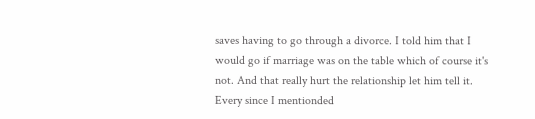saves having to go through a divorce. I told him that I would go if marriage was on the table which of course it's not. And that really hurt the relationship let him tell it. Every since I mentionded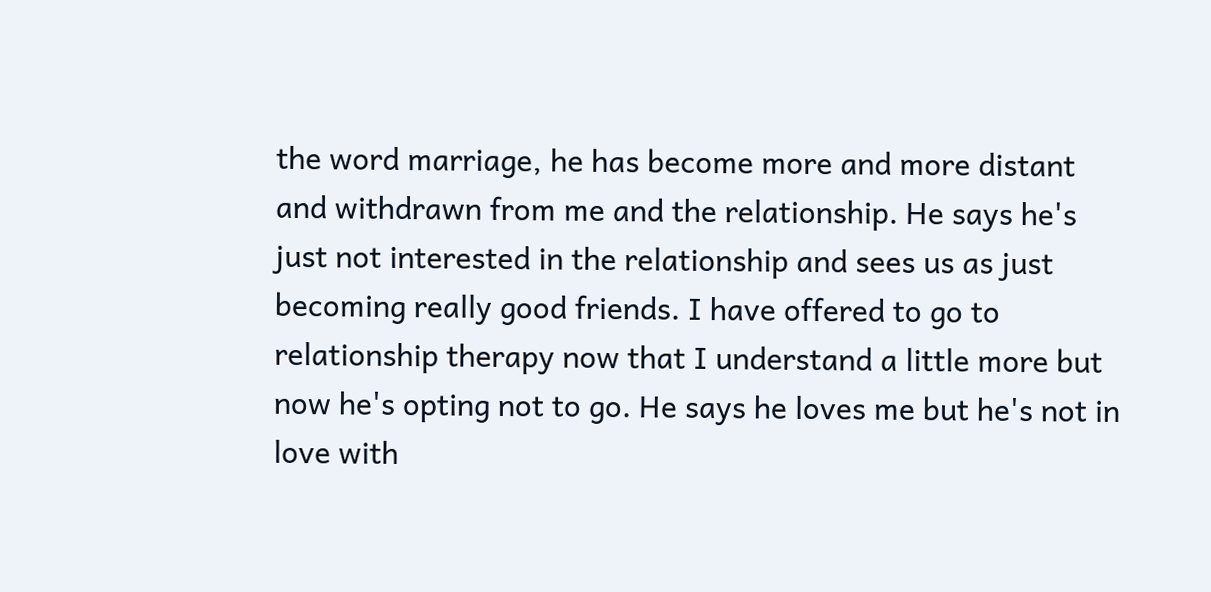the word marriage, he has become more and more distant and withdrawn from me and the relationship. He says he's just not interested in the relationship and sees us as just becoming really good friends. I have offered to go to relationship therapy now that I understand a little more but now he's opting not to go. He says he loves me but he's not in love with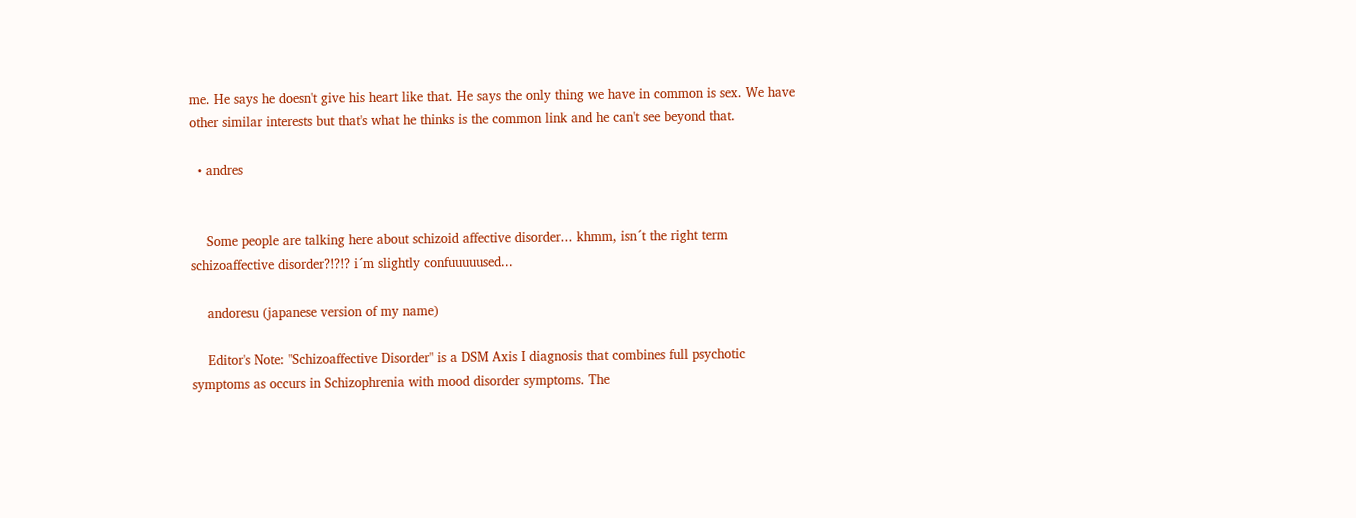me. He says he doesn't give his heart like that. He says the only thing we have in common is sex. We have other similar interests but that's what he thinks is the common link and he can't see beyond that.

  • andres


    Some people are talking here about schizoid affective disorder... khmm, isn´t the right term schizoaffective disorder?!?!? i´m slightly confuuuuused...

    andoresu (japanese version of my name)

    Editor's Note: "Schizoaffective Disorder" is a DSM Axis I diagnosis that combines full psychotic symptoms as occurs in Schizophrenia with mood disorder symptoms. The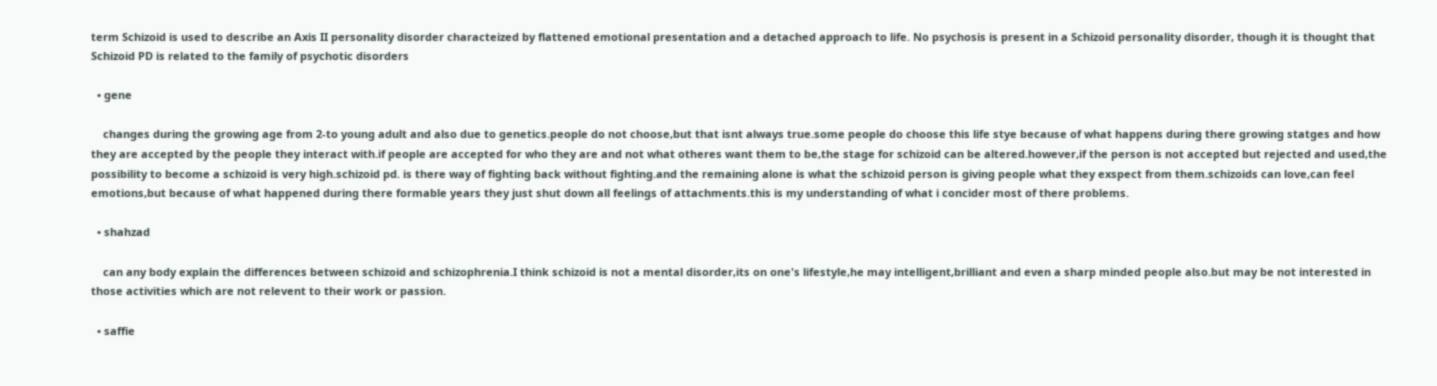term Schizoid is used to describe an Axis II personality disorder characteized by flattened emotional presentation and a detached approach to life. No psychosis is present in a Schizoid personality disorder, though it is thought that Schizoid PD is related to the family of psychotic disorders

  • gene

    changes during the growing age from 2-to young adult and also due to genetics.people do not choose,but that isnt always true.some people do choose this life stye because of what happens during there growing statges and how they are accepted by the people they interact with.if people are accepted for who they are and not what otheres want them to be,the stage for schizoid can be altered.however,if the person is not accepted but rejected and used,the possibility to become a schizoid is very high.schizoid pd. is there way of fighting back without fighting.and the remaining alone is what the schizoid person is giving people what they exspect from them.schizoids can love,can feel emotions,but because of what happened during there formable years they just shut down all feelings of attachments.this is my understanding of what i concider most of there problems.

  • shahzad

    can any body explain the differences between schizoid and schizophrenia.I think schizoid is not a mental disorder,its on one's lifestyle,he may intelligent,brilliant and even a sharp minded people also.but may be not interested in those activities which are not relevent to their work or passion.

  • saffie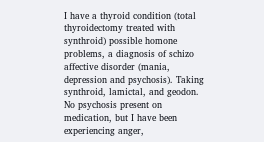I have a thyroid condition (total thyroidectomy treated with synthroid) possible homone problems, a diagnosis of schizo affective disorder (mania, depression and psychosis). Taking synthroid, lamictal, and geodon. No psychosis present on medication, but I have been experiencing anger,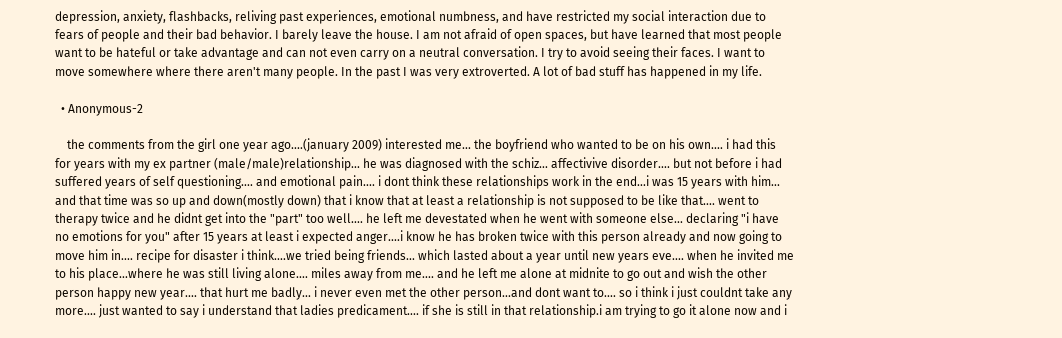depression, anxiety, flashbacks, reliving past experiences, emotional numbness, and have restricted my social interaction due to fears of people and their bad behavior. I barely leave the house. I am not afraid of open spaces, but have learned that most people want to be hateful or take advantage and can not even carry on a neutral conversation. I try to avoid seeing their faces. I want to move somewhere where there aren't many people. In the past I was very extroverted. A lot of bad stuff has happened in my life.

  • Anonymous-2

    the comments from the girl one year ago....(january 2009) interested me... the boyfriend who wanted to be on his own.... i had this for years with my ex partner (male/male)relationship... he was diagnosed with the schiz... affectivive disorder.... but not before i had suffered years of self questioning.... and emotional pain.... i dont think these relationships work in the end...i was 15 years with him... and that time was so up and down(mostly down) that i know that at least a relationship is not supposed to be like that.... went to therapy twice and he didnt get into the "part" too well.... he left me devestated when he went with someone else... declaring "i have no emotions for you" after 15 years at least i expected anger....i know he has broken twice with this person already and now going to move him in.... recipe for disaster i think....we tried being friends... which lasted about a year until new years eve.... when he invited me to his place...where he was still living alone.... miles away from me.... and he left me alone at midnite to go out and wish the other person happy new year.... that hurt me badly... i never even met the other person...and dont want to.... so i think i just couldnt take any more.... just wanted to say i understand that ladies predicament.... if she is still in that relationship.i am trying to go it alone now and i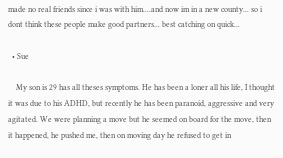made no real friends since i was with him....and now im in a new county... so i dont think these people make good partners... best catching on quick...

  • Sue

    My son is 29 has all theses symptoms. He has been a loner all his life, I thought it was due to his ADHD, but recently he has been paranoid, aggressive and very agitated. We were planning a move but he seemed on board for the move, then it happened, he pushed me, then on moving day he refused to get in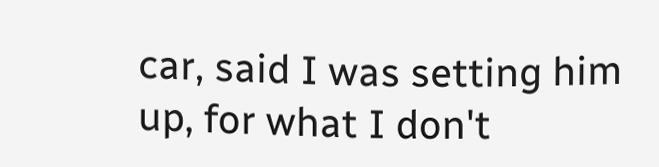car, said I was setting him up, for what I don't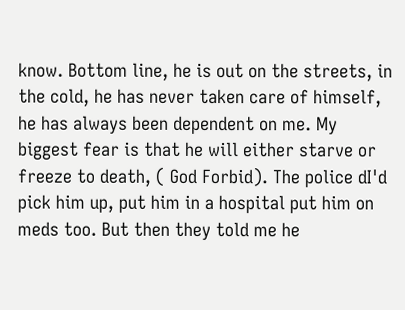know. Bottom line, he is out on the streets, in the cold, he has never taken care of himself, he has always been dependent on me. My biggest fear is that he will either starve or freeze to death, ( God Forbid). The police dI'd pick him up, put him in a hospital put him on meds too. But then they told me he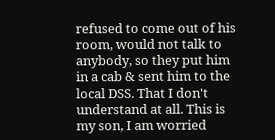refused to come out of his room, would not talk to anybody, so they put him in a cab & sent him to the local DSS. That I don't understand at all. This is my son, I am worried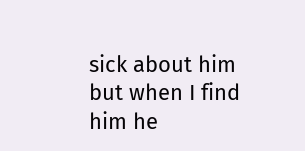sick about him but when I find him he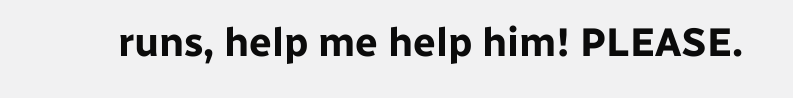runs, help me help him! PLEASE.